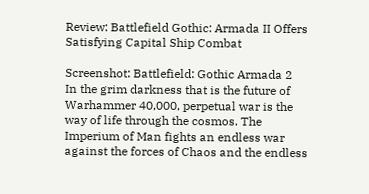Review: Battlefield Gothic: Armada II Offers Satisfying Capital Ship Combat

Screenshot: Battlefield: Gothic Armada 2   In the grim darkness that is the future of Warhammer 40,000, perpetual war is the way of life through the cosmos. The Imperium of Man fights an endless war against the forces of Chaos and the endless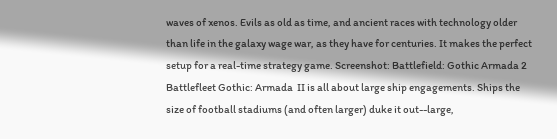waves of xenos. Evils as old as time, and ancient races with technology older than life in the galaxy wage war, as they have for centuries. It makes the perfect setup for a real-time strategy game. Screenshot: Battlefield: Gothic Armada 2 Battlefleet Gothic: Armada  II is all about large ship engagements. Ships the size of football stadiums (and often larger) duke it out--large,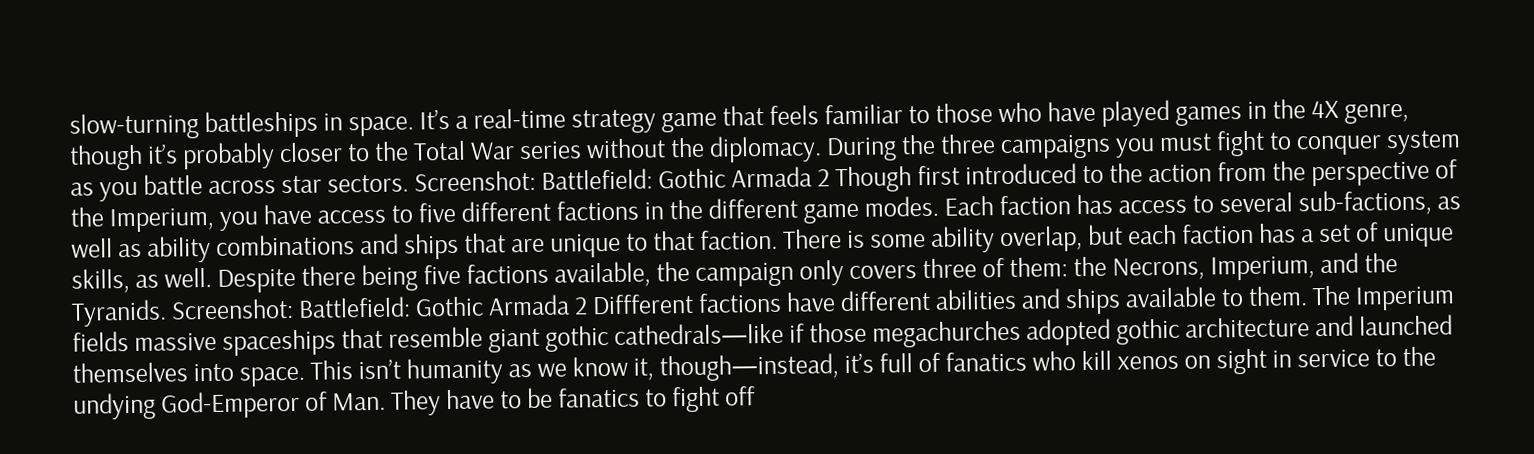slow-turning battleships in space. It’s a real-time strategy game that feels familiar to those who have played games in the 4X genre, though it’s probably closer to the Total War series without the diplomacy. During the three campaigns you must fight to conquer system as you battle across star sectors. Screenshot: Battlefield: Gothic Armada 2 Though first introduced to the action from the perspective of the Imperium, you have access to five different factions in the different game modes. Each faction has access to several sub-factions, as well as ability combinations and ships that are unique to that faction. There is some ability overlap, but each faction has a set of unique skills, as well. Despite there being five factions available, the campaign only covers three of them: the Necrons, Imperium, and the Tyranids. Screenshot: Battlefield: Gothic Armada 2 Diffferent factions have different abilities and ships available to them. The Imperium fields massive spaceships that resemble giant gothic cathedrals—like if those megachurches adopted gothic architecture and launched themselves into space. This isn’t humanity as we know it, though—instead, it’s full of fanatics who kill xenos on sight in service to the undying God-Emperor of Man. They have to be fanatics to fight off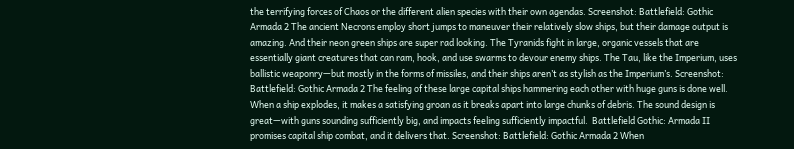the terrifying forces of Chaos or the different alien species with their own agendas. Screenshot: Battlefield: Gothic Armada 2 The ancient Necrons employ short jumps to maneuver their relatively slow ships, but their damage output is amazing. And their neon green ships are super rad looking. The Tyranids fight in large, organic vessels that are essentially giant creatures that can ram, hook, and use swarms to devour enemy ships. The Tau, like the Imperium, uses ballistic weaponry—but mostly in the forms of missiles, and their ships aren’t as stylish as the Imperium’s. Screenshot: Battlefield: Gothic Armada 2 The feeling of these large capital ships hammering each other with huge guns is done well. When a ship explodes, it makes a satisfying groan as it breaks apart into large chunks of debris. The sound design is great—with guns sounding sufficiently big, and impacts feeling sufficiently impactful.  Battlefield Gothic: Armada II promises capital ship combat, and it delivers that. Screenshot: Battlefield: Gothic Armada 2 When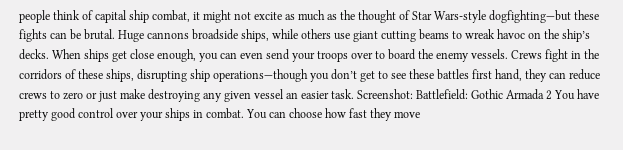people think of capital ship combat, it might not excite as much as the thought of Star Wars-style dogfighting—but these fights can be brutal. Huge cannons broadside ships, while others use giant cutting beams to wreak havoc on the ship’s decks. When ships get close enough, you can even send your troops over to board the enemy vessels. Crews fight in the corridors of these ships, disrupting ship operations—though you don’t get to see these battles first hand, they can reduce crews to zero or just make destroying any given vessel an easier task. Screenshot: Battlefield: Gothic Armada 2 You have pretty good control over your ships in combat. You can choose how fast they move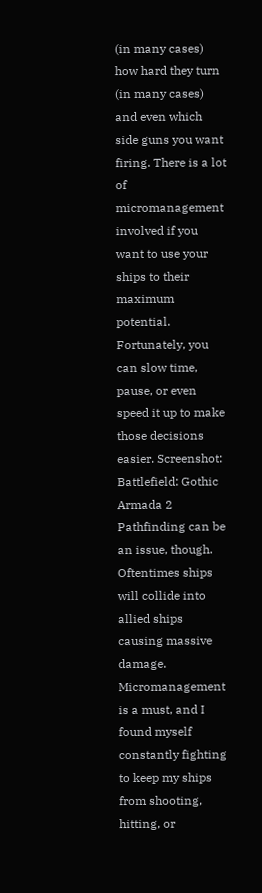(in many cases) how hard they turn (in many cases) and even which side guns you want firing. There is a lot of micromanagement involved if you want to use your ships to their maximum potential. Fortunately, you can slow time, pause, or even speed it up to make those decisions easier. Screenshot: Battlefield: Gothic Armada 2 Pathfinding can be an issue, though. Oftentimes ships will collide into allied ships causing massive damage. Micromanagement is a must, and I found myself constantly fighting to keep my ships from shooting, hitting, or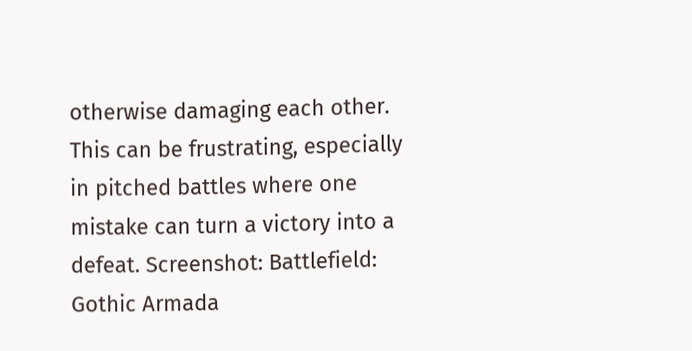otherwise damaging each other. This can be frustrating, especially in pitched battles where one mistake can turn a victory into a defeat. Screenshot: Battlefield: Gothic Armada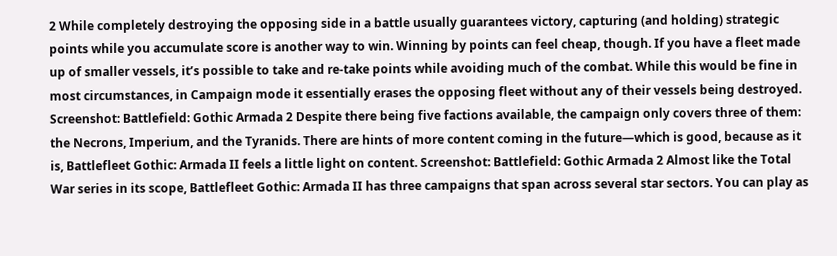2 While completely destroying the opposing side in a battle usually guarantees victory, capturing (and holding) strategic points while you accumulate score is another way to win. Winning by points can feel cheap, though. If you have a fleet made up of smaller vessels, it’s possible to take and re-take points while avoiding much of the combat. While this would be fine in most circumstances, in Campaign mode it essentially erases the opposing fleet without any of their vessels being destroyed. Screenshot: Battlefield: Gothic Armada 2 Despite there being five factions available, the campaign only covers three of them: the Necrons, Imperium, and the Tyranids. There are hints of more content coming in the future—which is good, because as it is, Battlefleet Gothic: Armada II feels a little light on content. Screenshot: Battlefield: Gothic Armada 2 Almost like the Total War series in its scope, Battlefleet Gothic: Armada II has three campaigns that span across several star sectors. You can play as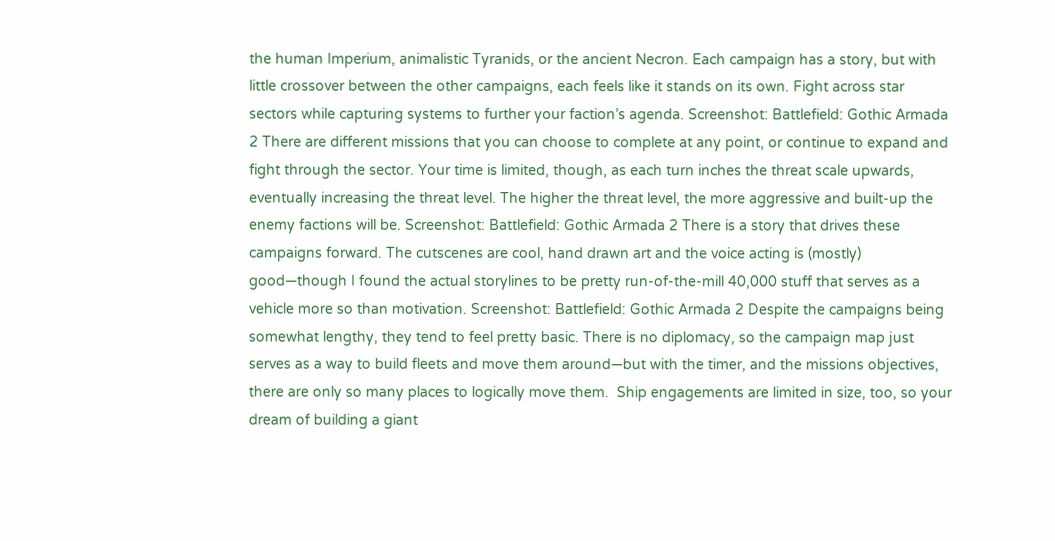the human Imperium, animalistic Tyranids, or the ancient Necron. Each campaign has a story, but with little crossover between the other campaigns, each feels like it stands on its own. Fight across star sectors while capturing systems to further your faction’s agenda. Screenshot: Battlefield: Gothic Armada 2 There are different missions that you can choose to complete at any point, or continue to expand and fight through the sector. Your time is limited, though, as each turn inches the threat scale upwards, eventually increasing the threat level. The higher the threat level, the more aggressive and built-up the enemy factions will be. Screenshot: Battlefield: Gothic Armada 2 There is a story that drives these campaigns forward. The cutscenes are cool, hand drawn art and the voice acting is (mostly) good—though I found the actual storylines to be pretty run-of-the-mill 40,000 stuff that serves as a vehicle more so than motivation. Screenshot: Battlefield: Gothic Armada 2 Despite the campaigns being somewhat lengthy, they tend to feel pretty basic. There is no diplomacy, so the campaign map just serves as a way to build fleets and move them around—but with the timer, and the missions objectives, there are only so many places to logically move them.  Ship engagements are limited in size, too, so your dream of building a giant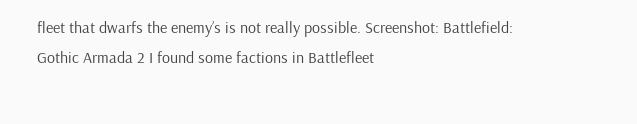fleet that dwarfs the enemy’s is not really possible. Screenshot: Battlefield: Gothic Armada 2 I found some factions in Battlefleet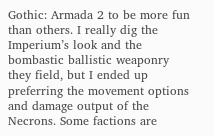Gothic: Armada 2 to be more fun than others. I really dig the Imperium’s look and the bombastic ballistic weaponry they field, but I ended up preferring the movement options and damage output of the Necrons. Some factions are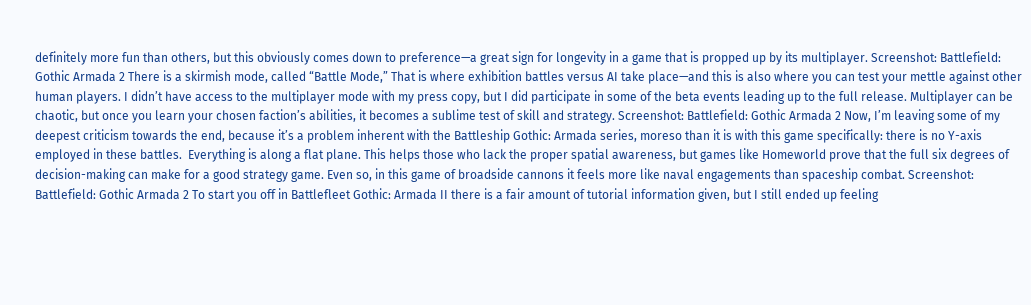definitely more fun than others, but this obviously comes down to preference—a great sign for longevity in a game that is propped up by its multiplayer. Screenshot: Battlefield: Gothic Armada 2 There is a skirmish mode, called “Battle Mode,” That is where exhibition battles versus AI take place—and this is also where you can test your mettle against other human players. I didn’t have access to the multiplayer mode with my press copy, but I did participate in some of the beta events leading up to the full release. Multiplayer can be chaotic, but once you learn your chosen faction’s abilities, it becomes a sublime test of skill and strategy. Screenshot: Battlefield: Gothic Armada 2 Now, I’m leaving some of my deepest criticism towards the end, because it’s a problem inherent with the Battleship Gothic: Armada series, moreso than it is with this game specifically: there is no Y-axis employed in these battles.  Everything is along a flat plane. This helps those who lack the proper spatial awareness, but games like Homeworld prove that the full six degrees of decision-making can make for a good strategy game. Even so, in this game of broadside cannons it feels more like naval engagements than spaceship combat. Screenshot: Battlefield: Gothic Armada 2 To start you off in Battlefleet Gothic: Armada II there is a fair amount of tutorial information given, but I still ended up feeling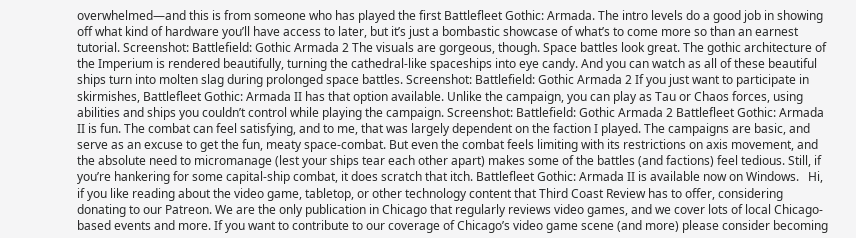overwhelmed—and this is from someone who has played the first Battlefleet Gothic: Armada. The intro levels do a good job in showing off what kind of hardware you’ll have access to later, but it’s just a bombastic showcase of what’s to come more so than an earnest tutorial. Screenshot: Battlefield: Gothic Armada 2 The visuals are gorgeous, though. Space battles look great. The gothic architecture of the Imperium is rendered beautifully, turning the cathedral-like spaceships into eye candy. And you can watch as all of these beautiful ships turn into molten slag during prolonged space battles. Screenshot: Battlefield: Gothic Armada 2 If you just want to participate in skirmishes, Battlefleet Gothic: Armada II has that option available. Unlike the campaign, you can play as Tau or Chaos forces, using abilities and ships you couldn’t control while playing the campaign. Screenshot: Battlefield: Gothic Armada 2 Battlefleet Gothic: Armada II is fun. The combat can feel satisfying, and to me, that was largely dependent on the faction I played. The campaigns are basic, and serve as an excuse to get the fun, meaty space-combat. But even the combat feels limiting with its restrictions on axis movement, and the absolute need to micromanage (lest your ships tear each other apart) makes some of the battles (and factions) feel tedious. Still, if you’re hankering for some capital-ship combat, it does scratch that itch. Battlefleet Gothic: Armada II is available now on Windows.   Hi, if you like reading about the video game, tabletop, or other technology content that Third Coast Review has to offer, considering donating to our Patreon. We are the only publication in Chicago that regularly reviews video games, and we cover lots of local Chicago-based events and more. If you want to contribute to our coverage of Chicago’s video game scene (and more) please consider becoming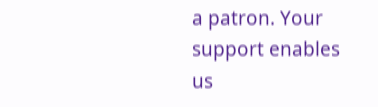a patron. Your support enables us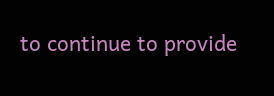to continue to provide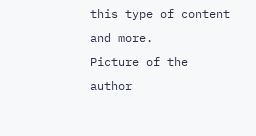this type of content and more.
Picture of the author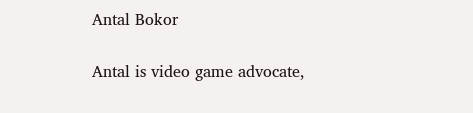Antal Bokor

Antal is video game advocate,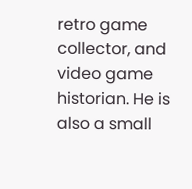retro game collector, and video game historian. He is also a small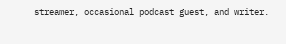streamer, occasional podcast guest, and writer.